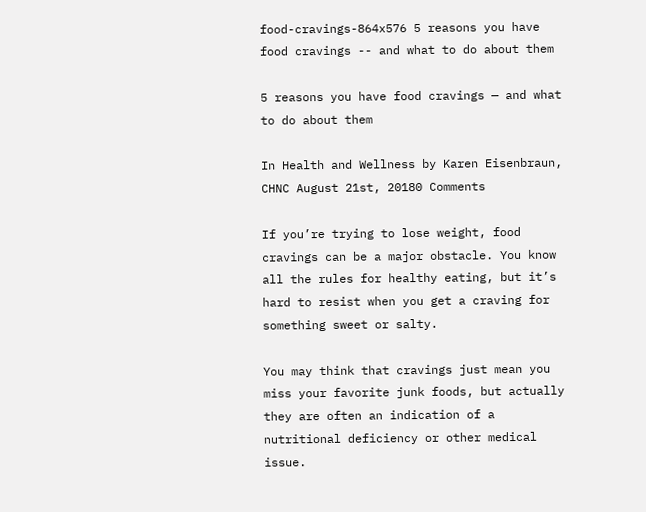food-cravings-864x576 5 reasons you have food cravings -- and what to do about them

5 reasons you have food cravings — and what to do about them

In Health and Wellness by Karen Eisenbraun, CHNC August 21st, 20180 Comments

If you’re trying to lose weight, food cravings can be a major obstacle. You know all the rules for healthy eating, but it’s hard to resist when you get a craving for something sweet or salty.

You may think that cravings just mean you miss your favorite junk foods, but actually they are often an indication of a nutritional deficiency or other medical issue.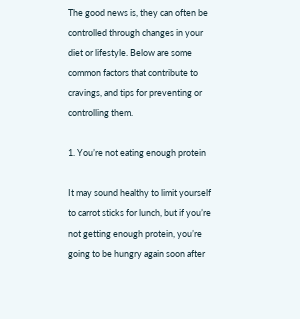The good news is, they can often be controlled through changes in your diet or lifestyle. Below are some common factors that contribute to cravings, and tips for preventing or controlling them.

1. You’re not eating enough protein

It may sound healthy to limit yourself to carrot sticks for lunch, but if you’re not getting enough protein, you’re going to be hungry again soon after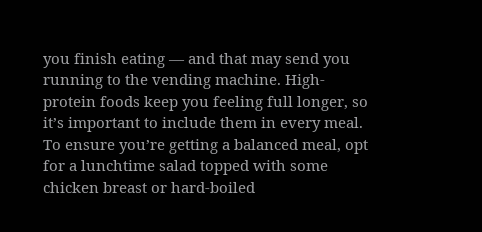you finish eating — and that may send you running to the vending machine. High-protein foods keep you feeling full longer, so it’s important to include them in every meal. To ensure you’re getting a balanced meal, opt for a lunchtime salad topped with some chicken breast or hard-boiled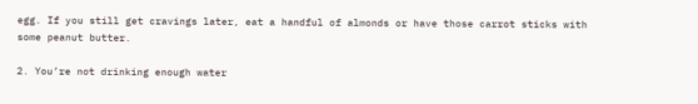egg. If you still get cravings later, eat a handful of almonds or have those carrot sticks with some peanut butter.

2. You’re not drinking enough water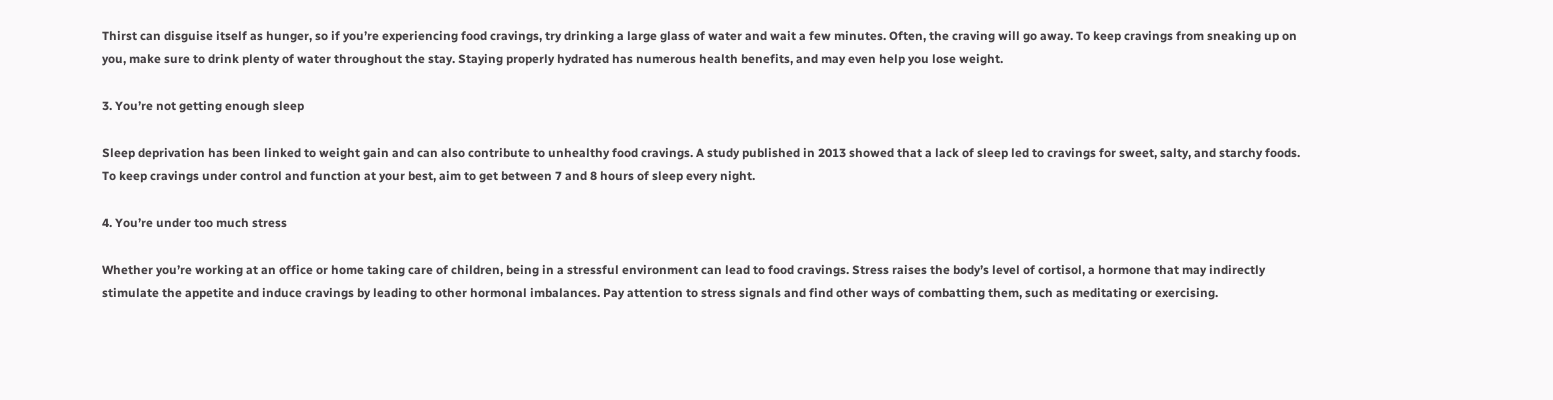Thirst can disguise itself as hunger, so if you’re experiencing food cravings, try drinking a large glass of water and wait a few minutes. Often, the craving will go away. To keep cravings from sneaking up on you, make sure to drink plenty of water throughout the stay. Staying properly hydrated has numerous health benefits, and may even help you lose weight.

3. You’re not getting enough sleep

Sleep deprivation has been linked to weight gain and can also contribute to unhealthy food cravings. A study published in 2013 showed that a lack of sleep led to cravings for sweet, salty, and starchy foods. To keep cravings under control and function at your best, aim to get between 7 and 8 hours of sleep every night.

4. You’re under too much stress

Whether you’re working at an office or home taking care of children, being in a stressful environment can lead to food cravings. Stress raises the body’s level of cortisol, a hormone that may indirectly stimulate the appetite and induce cravings by leading to other hormonal imbalances. Pay attention to stress signals and find other ways of combatting them, such as meditating or exercising.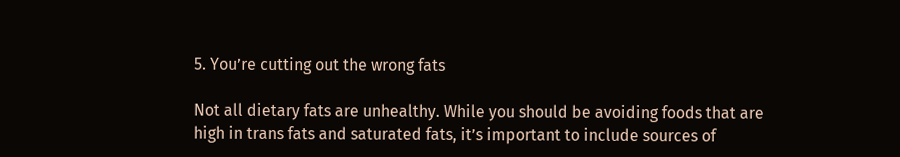5. You’re cutting out the wrong fats

Not all dietary fats are unhealthy. While you should be avoiding foods that are high in trans fats and saturated fats, it’s important to include sources of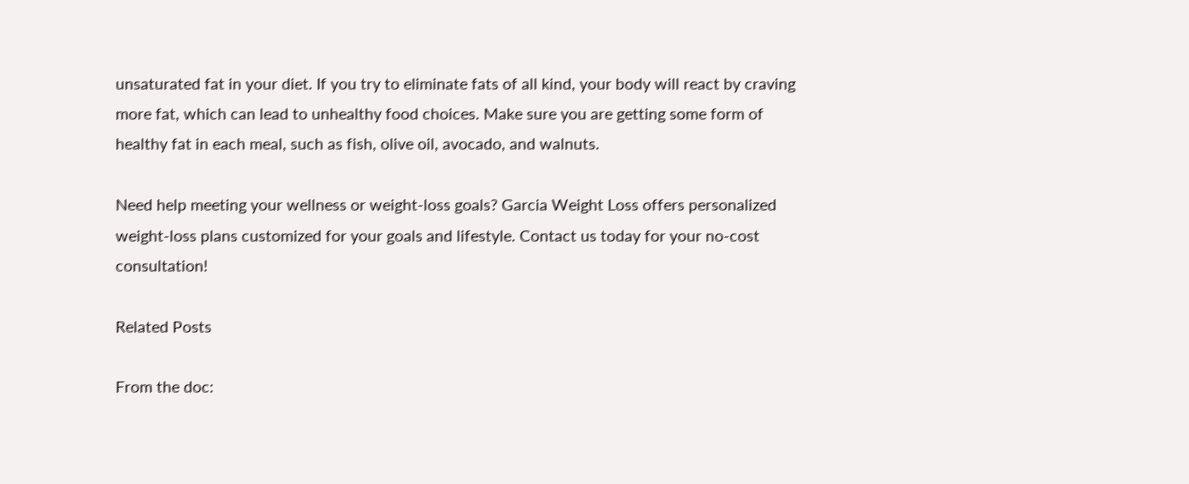unsaturated fat in your diet. If you try to eliminate fats of all kind, your body will react by craving more fat, which can lead to unhealthy food choices. Make sure you are getting some form of healthy fat in each meal, such as fish, olive oil, avocado, and walnuts.

Need help meeting your wellness or weight-loss goals? Garcia Weight Loss offers personalized weight-loss plans customized for your goals and lifestyle. Contact us today for your no-cost consultation!

Related Posts

From the doc: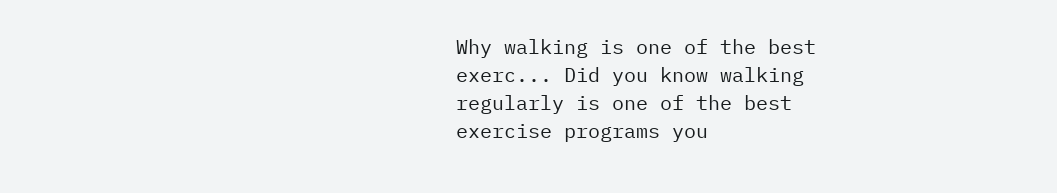Why walking is one of the best exerc... Did you know walking regularly is one of the best exercise programs you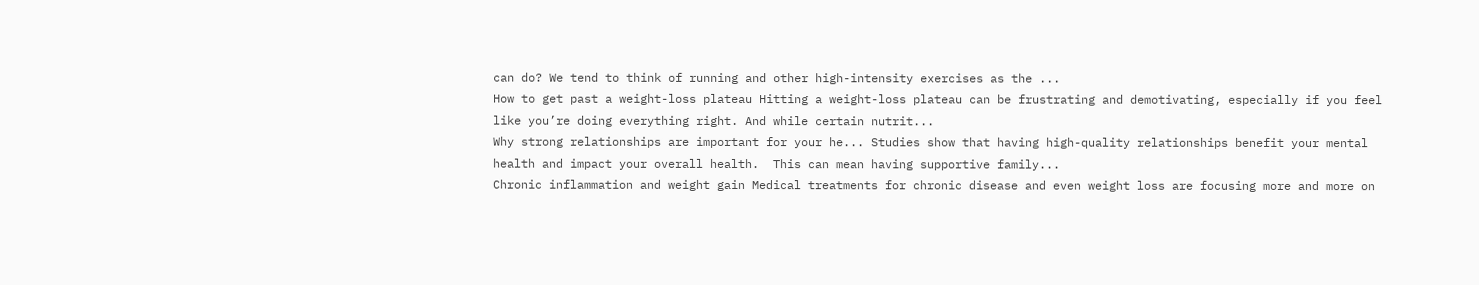can do? We tend to think of running and other high-intensity exercises as the ...
How to get past a weight-loss plateau Hitting a weight-loss plateau can be frustrating and demotivating, especially if you feel like you’re doing everything right. And while certain nutrit...
Why strong relationships are important for your he... Studies show that having high-quality relationships benefit your mental health and impact your overall health.  This can mean having supportive family...
Chronic inflammation and weight gain Medical treatments for chronic disease and even weight loss are focusing more and more on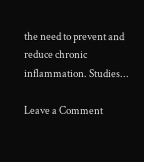the need to prevent and reduce chronic inflammation. Studies...

Leave a Comment